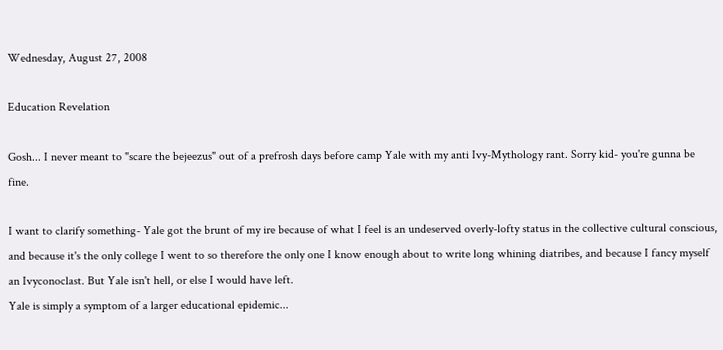Wednesday, August 27, 2008

Education Revelation

Gosh... I never meant to "scare the bejeezus" out of a prefrosh days before camp Yale with my anti Ivy-Mythology rant. Sorry kid- you're gunna be fine.

I want to clarify something- Yale got the brunt of my ire because of what I feel is an undeserved overly-lofty status in the collective cultural conscious, and because it's the only college I went to so therefore the only one I know enough about to write long whining diatribes, and because I fancy myself an Ivyconoclast. But Yale isn't hell, or else I would have left.
Yale is simply a symptom of a larger educational epidemic...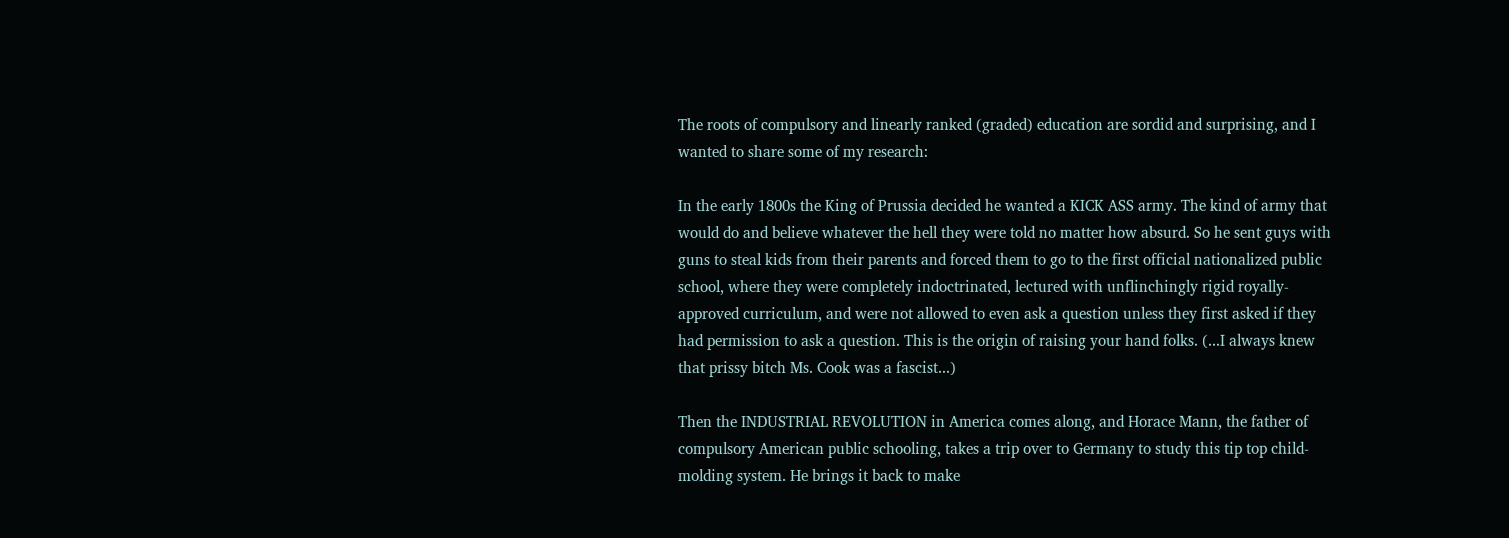The roots of compulsory and linearly ranked (graded) education are sordid and surprising, and I wanted to share some of my research:

In the early 1800s the King of Prussia decided he wanted a KICK ASS army. The kind of army that would do and believe whatever the hell they were told no matter how absurd. So he sent guys with guns to steal kids from their parents and forced them to go to the first official nationalized public school, where they were completely indoctrinated, lectured with unflinchingly rigid royally-approved curriculum, and were not allowed to even ask a question unless they first asked if they had permission to ask a question. This is the origin of raising your hand folks. (...I always knew that prissy bitch Ms. Cook was a fascist...)

Then the INDUSTRIAL REVOLUTION in America comes along, and Horace Mann, the father of compulsory American public schooling, takes a trip over to Germany to study this tip top child-molding system. He brings it back to make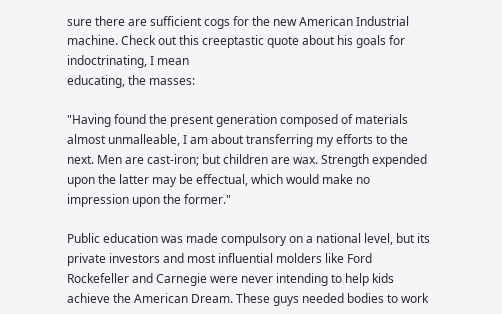sure there are sufficient cogs for the new American Industrial machine. Check out this creeptastic quote about his goals for indoctrinating, I mean
educating, the masses:

"Having found the present generation composed of materials almost unmalleable, I am about transferring my efforts to the next. Men are cast-iron; but children are wax. Strength expended upon the latter may be effectual, which would make no impression upon the former."

Public education was made compulsory on a national level, but its private investors and most influential molders like Ford Rockefeller and Carnegie were never intending to help kids achieve the American Dream. These guys needed bodies to work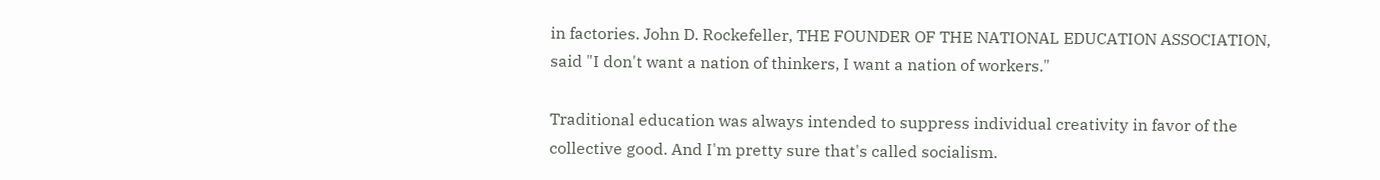in factories. John D. Rockefeller, THE FOUNDER OF THE NATIONAL EDUCATION ASSOCIATION, said "I don't want a nation of thinkers, I want a nation of workers."

Traditional education was always intended to suppress individual creativity in favor of the collective good. And I'm pretty sure that's called socialism.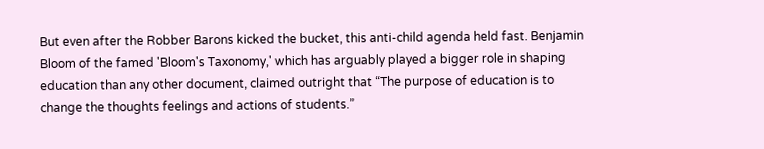But even after the Robber Barons kicked the bucket, this anti-child agenda held fast. Benjamin Bloom of the famed 'Bloom's Taxonomy,' which has arguably played a bigger role in shaping education than any other document, claimed outright that “The purpose of education is to change the thoughts feelings and actions of students.”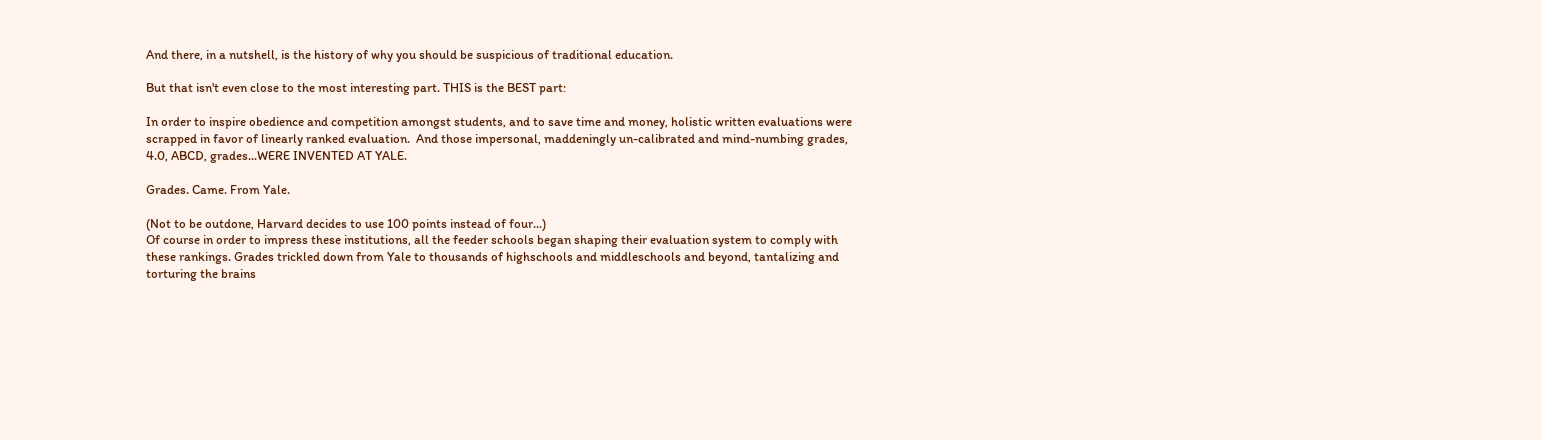And there, in a nutshell, is the history of why you should be suspicious of traditional education.

But that isn't even close to the most interesting part. THIS is the BEST part:

In order to inspire obedience and competition amongst students, and to save time and money, holistic written evaluations were scrapped in favor of linearly ranked evaluation.  And those impersonal, maddeningly un-calibrated and mind-numbing grades, 4.0, ABCD, grades...WERE INVENTED AT YALE.

Grades. Came. From Yale.

(Not to be outdone, Harvard decides to use 100 points instead of four...)
Of course in order to impress these institutions, all the feeder schools began shaping their evaluation system to comply with these rankings. Grades trickled down from Yale to thousands of highschools and middleschools and beyond, tantalizing and torturing the brains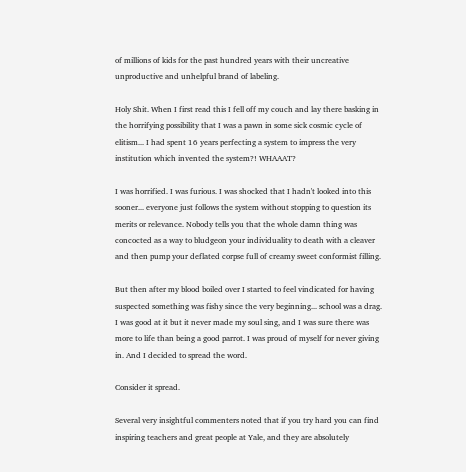of millions of kids for the past hundred years with their uncreative unproductive and unhelpful brand of labeling.

Holy Shit. When I first read this I fell off my couch and lay there basking in the horrifying possibility that I was a pawn in some sick cosmic cycle of elitism... I had spent 16 years perfecting a system to impress the very institution which invented the system?! WHAAAT?

I was horrified. I was furious. I was shocked that I hadn't looked into this sooner... everyone just follows the system without stopping to question its merits or relevance. Nobody tells you that the whole damn thing was concocted as a way to bludgeon your individuality to death with a cleaver and then pump your deflated corpse full of creamy sweet conformist filling.

But then after my blood boiled over I started to feel vindicated for having suspected something was fishy since the very beginning... school was a drag. I was good at it but it never made my soul sing, and I was sure there was more to life than being a good parrot. I was proud of myself for never giving in. And I decided to spread the word.

Consider it spread.

Several very insightful commenters noted that if you try hard you can find inspiring teachers and great people at Yale, and they are absolutely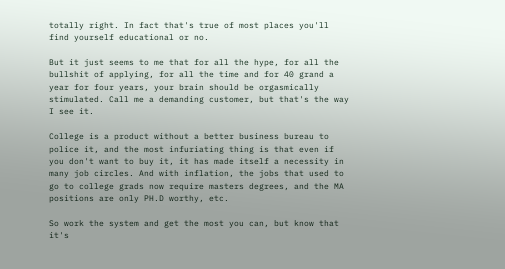totally right. In fact that's true of most places you'll find yourself educational or no.

But it just seems to me that for all the hype, for all the bullshit of applying, for all the time and for 40 grand a year for four years, your brain should be orgasmically stimulated. Call me a demanding customer, but that's the way I see it.

College is a product without a better business bureau to police it, and the most infuriating thing is that even if you don't want to buy it, it has made itself a necessity in many job circles. And with inflation, the jobs that used to go to college grads now require masters degrees, and the MA positions are only PH.D worthy, etc.

So work the system and get the most you can, but know that it's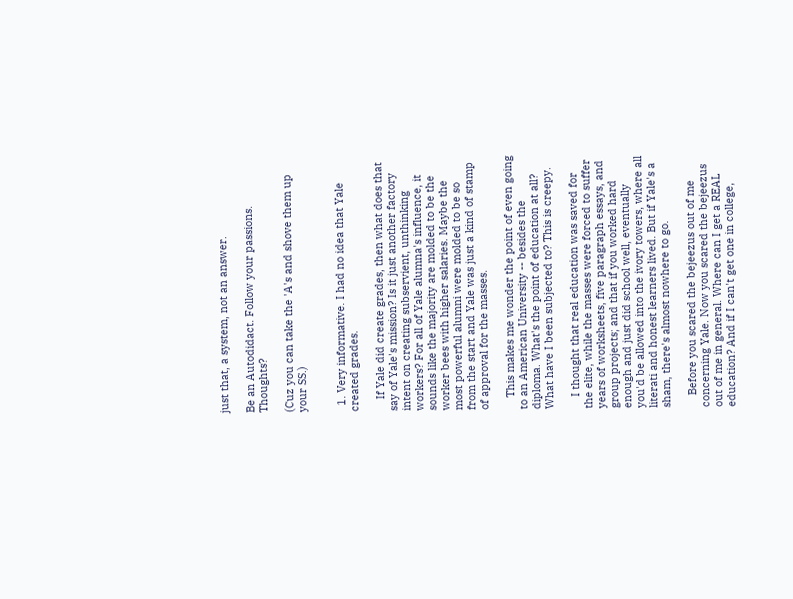just that, a system, not an answer.

Be an Autodidact. Follow your passions. Thoughts?

(Cuz you can take the 'A's and shove them up your SS.)


  1. Very informative. I had no idea that Yale created grades.

    If Yale did create grades, then what does that say of Yale's mission? Is it just another factory intent on creating subservient, unthinking workers? For all of Yale alumna's influence, it sounds like the majority are molded to be the worker bees with higher salaries. Maybe the most powerful alumni were molded to be so from the start and Yale was just a kind of stamp of approval for the masses.

    This makes me wonder the point of even going to an American University -- besides the diploma. What's the point of education at all? What have I been subjected to? This is creepy.

    I thought that real education was saved for the elite, while the masses were forced to suffer years of worksheets, five paragraph essays, and group projects; and that if you worked hard enough and just did school well, eventually you'd be allowed into the ivory towers, where all literati and honest learners lived. But if Yale's a sham, there's almost nowhere to go.

    Before you scared the bejeezus out of me concerning Yale. Now you scared the bejeezus out of me in general. Where can I get a REAL education? And if I can't get one in college,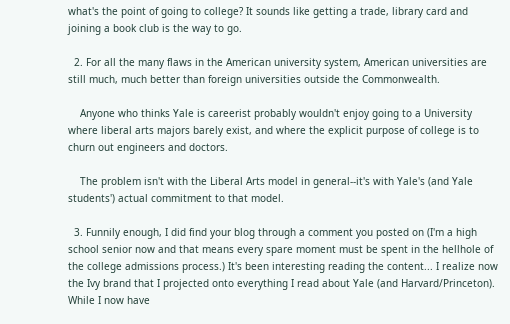what's the point of going to college? It sounds like getting a trade, library card and joining a book club is the way to go.

  2. For all the many flaws in the American university system, American universities are still much, much better than foreign universities outside the Commonwealth.

    Anyone who thinks Yale is careerist probably wouldn't enjoy going to a University where liberal arts majors barely exist, and where the explicit purpose of college is to churn out engineers and doctors.

    The problem isn't with the Liberal Arts model in general--it's with Yale's (and Yale students') actual commitment to that model.

  3. Funnily enough, I did find your blog through a comment you posted on (I'm a high school senior now and that means every spare moment must be spent in the hellhole of the college admissions process.) It's been interesting reading the content... I realize now the Ivy brand that I projected onto everything I read about Yale (and Harvard/Princeton). While I now have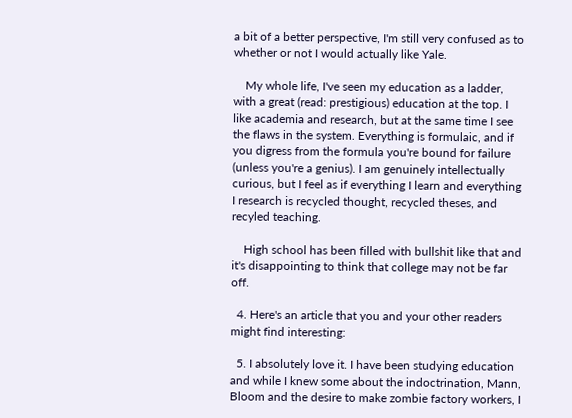a bit of a better perspective, I'm still very confused as to whether or not I would actually like Yale.

    My whole life, I've seen my education as a ladder, with a great (read: prestigious) education at the top. I like academia and research, but at the same time I see the flaws in the system. Everything is formulaic, and if you digress from the formula you're bound for failure (unless you're a genius). I am genuinely intellectually curious, but I feel as if everything I learn and everything I research is recycled thought, recycled theses, and recyled teaching.

    High school has been filled with bullshit like that and it's disappointing to think that college may not be far off.

  4. Here's an article that you and your other readers might find interesting:

  5. I absolutely love it. I have been studying education and while I knew some about the indoctrination, Mann, Bloom and the desire to make zombie factory workers, I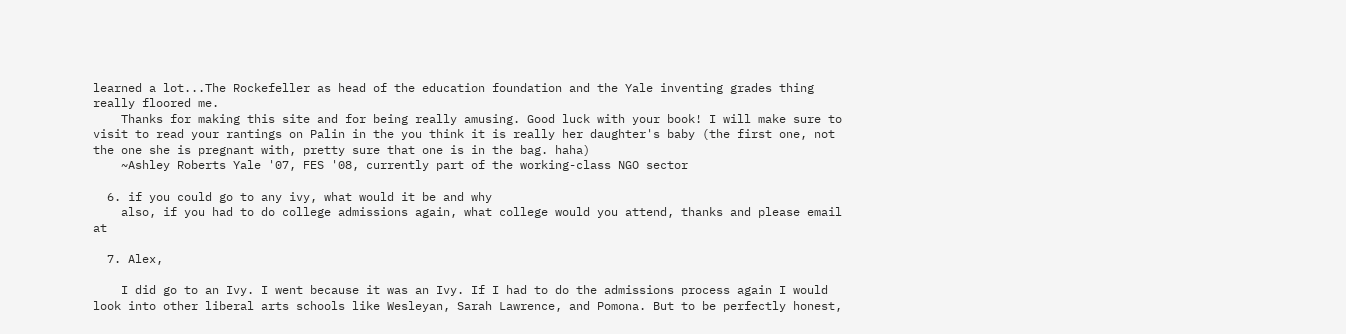learned a lot...The Rockefeller as head of the education foundation and the Yale inventing grades thing really floored me.
    Thanks for making this site and for being really amusing. Good luck with your book! I will make sure to visit to read your rantings on Palin in the you think it is really her daughter's baby (the first one, not the one she is pregnant with, pretty sure that one is in the bag. haha)
    ~Ashley Roberts Yale '07, FES '08, currently part of the working-class NGO sector

  6. if you could go to any ivy, what would it be and why
    also, if you had to do college admissions again, what college would you attend, thanks and please email at

  7. Alex,

    I did go to an Ivy. I went because it was an Ivy. If I had to do the admissions process again I would look into other liberal arts schools like Wesleyan, Sarah Lawrence, and Pomona. But to be perfectly honest,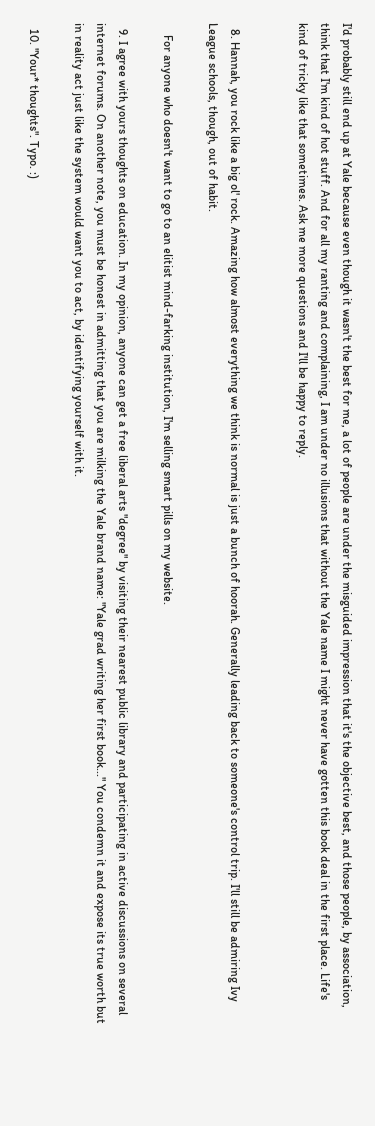I'd probably still end up at Yale because even though it wasn't the best for me, a lot of people are under the misguided impression that it's the objective best, and those people, by association, think that I'm kind of hot stuff. And for all my ranting and complaining, I am under no illusions that without the Yale name I might never have gotten this book deal in the first place. Life's kind of tricky like that sometimes. Ask me more questions and I'll be happy to reply.


  8. Hannah, you rock like a big ol' rock. Amazing how almost everything we think is normal is just a bunch of hoorah. Generally leading back to someone's control trip. I'll still be admiring Ivy League schools, though, out of habit.

    For anyone who doesn't want to go to an elitist mind-farking institution, I'm selling smart pills on my website.

  9. I agree with yours thoughts on education. In my opinion, anyone can get a free liberal arts "degree" by visiting their nearest public library and participating in active discussions on several internet forums. On another note, you must be honest in admitting that you are milking the Yale brand name: "Yale grad writing her first book..." You condemn it and expose its true worth but in reality act just like the system would want you to act, by identifying yourself with it.

  10. "Your* thoughts". Typo. :)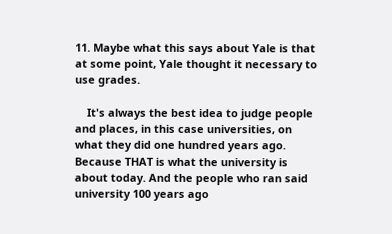11. Maybe what this says about Yale is that at some point, Yale thought it necessary to use grades.

    It's always the best idea to judge people and places, in this case universities, on what they did one hundred years ago. Because THAT is what the university is about today. And the people who ran said university 100 years ago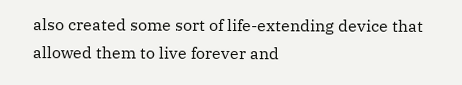also created some sort of life-extending device that allowed them to live forever and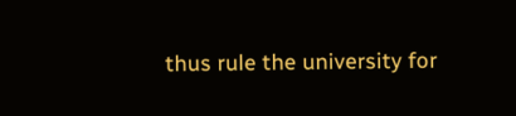thus rule the university for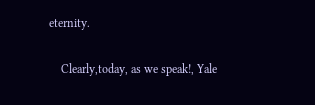eternity.

    Clearly,today, as we speak!, Yale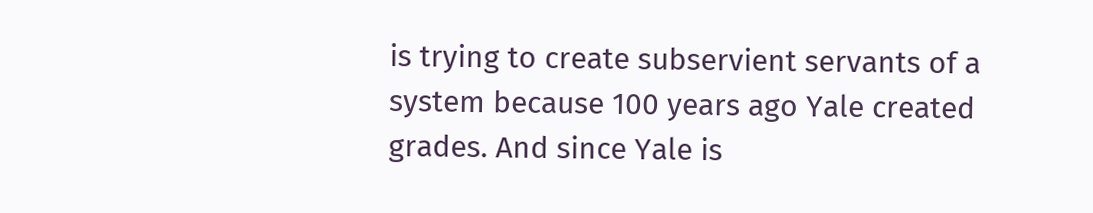is trying to create subservient servants of a system because 100 years ago Yale created grades. And since Yale is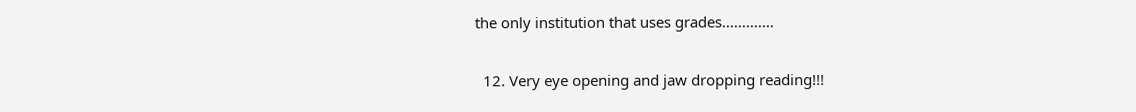the only institution that uses grades.............

  12. Very eye opening and jaw dropping reading!!!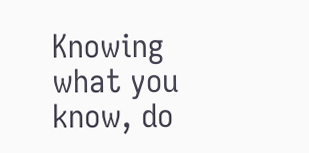Knowing what you know, do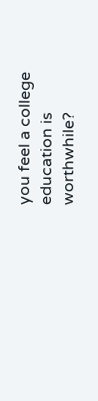you feel a college education is worthwhile?